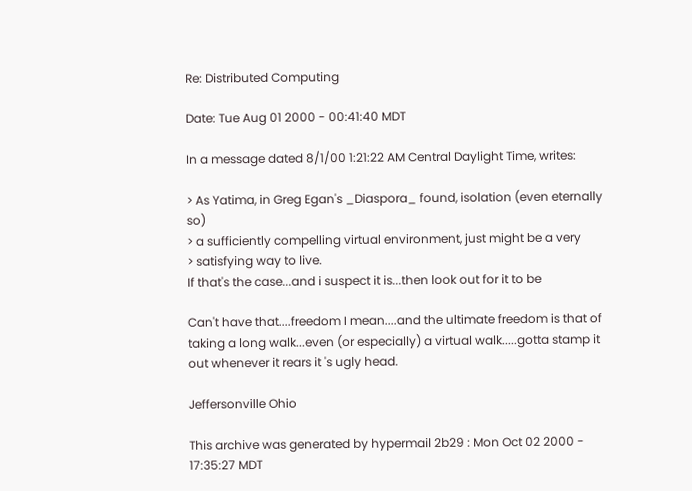Re: Distributed Computing

Date: Tue Aug 01 2000 - 00:41:40 MDT

In a message dated 8/1/00 1:21:22 AM Central Daylight Time, writes:

> As Yatima, in Greg Egan's _Diaspora_ found, isolation (even eternally so)
> a sufficiently compelling virtual environment, just might be a very
> satisfying way to live.
If that's the case...and i suspect it is...then look out for it to be

Can't have that....freedom I mean....and the ultimate freedom is that of
taking a long walk...even (or especially) a virtual walk.....gotta stamp it
out whenever it rears it 's ugly head.

Jeffersonville Ohio

This archive was generated by hypermail 2b29 : Mon Oct 02 2000 - 17:35:27 MDT